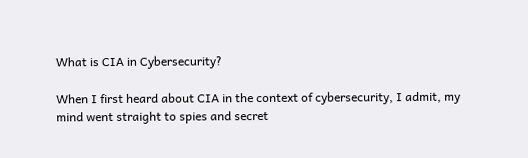What is CIA in Cybersecurity?

When I first heard about CIA in the context of cybersecurity, I admit, my mind went straight to spies and secret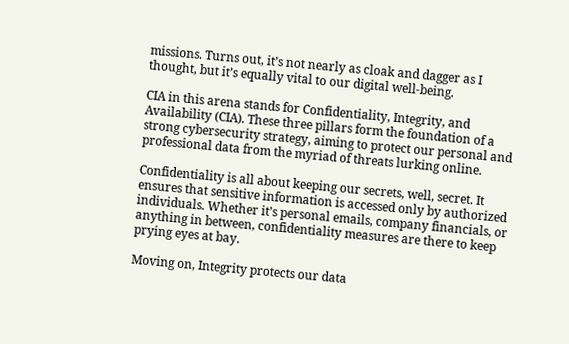missions. Turns out, it’s not nearly as cloak and dagger as I thought, but it’s equally vital to our digital well-being.

CIA in this arena stands for Confidentiality, Integrity, and Availability (CIA). These three pillars form the foundation of a strong cybersecurity strategy, aiming to protect our personal and professional data from the myriad of threats lurking online.

Confidentiality is all about keeping our secrets, well, secret. It ensures that sensitive information is accessed only by authorized individuals. Whether it’s personal emails, company financials, or anything in between, confidentiality measures are there to keep prying eyes at bay.

Moving on, Integrity protects our data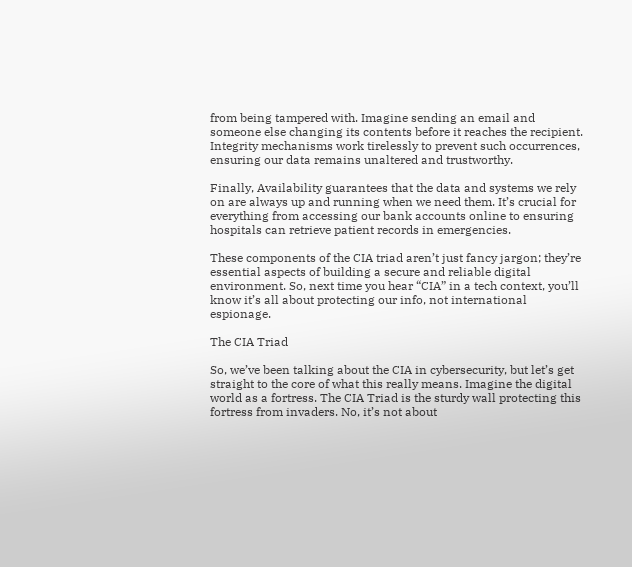from being tampered with. Imagine sending an email and someone else changing its contents before it reaches the recipient. Integrity mechanisms work tirelessly to prevent such occurrences, ensuring our data remains unaltered and trustworthy.

Finally, Availability guarantees that the data and systems we rely on are always up and running when we need them. It’s crucial for everything from accessing our bank accounts online to ensuring hospitals can retrieve patient records in emergencies.

These components of the CIA triad aren’t just fancy jargon; they’re essential aspects of building a secure and reliable digital environment. So, next time you hear “CIA” in a tech context, you’ll know it’s all about protecting our info, not international espionage.

The CIA Triad

So, we’ve been talking about the CIA in cybersecurity, but let’s get straight to the core of what this really means. Imagine the digital world as a fortress. The CIA Triad is the sturdy wall protecting this fortress from invaders. No, it’s not about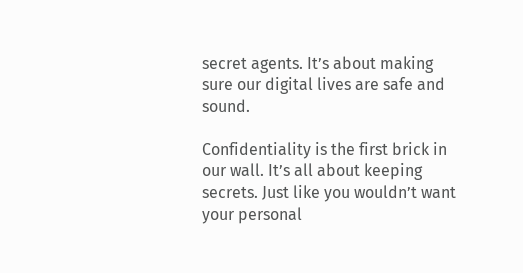secret agents. It’s about making sure our digital lives are safe and sound.

Confidentiality is the first brick in our wall. It’s all about keeping secrets. Just like you wouldn’t want your personal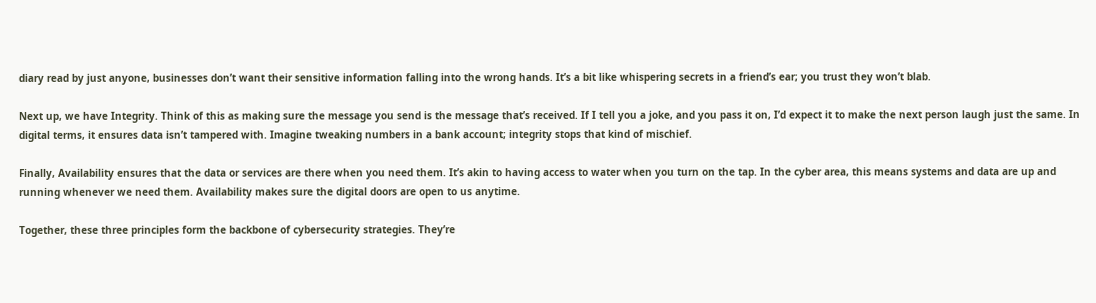diary read by just anyone, businesses don’t want their sensitive information falling into the wrong hands. It’s a bit like whispering secrets in a friend’s ear; you trust they won’t blab.

Next up, we have Integrity. Think of this as making sure the message you send is the message that’s received. If I tell you a joke, and you pass it on, I’d expect it to make the next person laugh just the same. In digital terms, it ensures data isn’t tampered with. Imagine tweaking numbers in a bank account; integrity stops that kind of mischief.

Finally, Availability ensures that the data or services are there when you need them. It’s akin to having access to water when you turn on the tap. In the cyber area, this means systems and data are up and running whenever we need them. Availability makes sure the digital doors are open to us anytime.

Together, these three principles form the backbone of cybersecurity strategies. They’re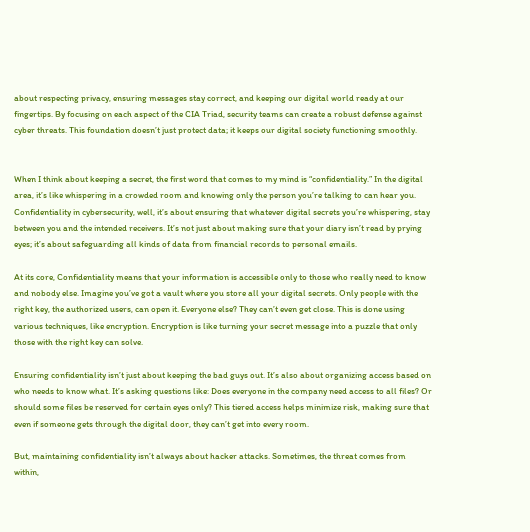about respecting privacy, ensuring messages stay correct, and keeping our digital world ready at our fingertips. By focusing on each aspect of the CIA Triad, security teams can create a robust defense against cyber threats. This foundation doesn’t just protect data; it keeps our digital society functioning smoothly.


When I think about keeping a secret, the first word that comes to my mind is “confidentiality.” In the digital area, it’s like whispering in a crowded room and knowing only the person you’re talking to can hear you. Confidentiality in cybersecurity, well, it’s about ensuring that whatever digital secrets you’re whispering, stay between you and the intended receivers. It’s not just about making sure that your diary isn’t read by prying eyes; it’s about safeguarding all kinds of data from financial records to personal emails.

At its core, Confidentiality means that your information is accessible only to those who really need to know and nobody else. Imagine you’ve got a vault where you store all your digital secrets. Only people with the right key, the authorized users, can open it. Everyone else? They can’t even get close. This is done using various techniques, like encryption. Encryption is like turning your secret message into a puzzle that only those with the right key can solve.

Ensuring confidentiality isn’t just about keeping the bad guys out. It’s also about organizing access based on who needs to know what. It’s asking questions like: Does everyone in the company need access to all files? Or should some files be reserved for certain eyes only? This tiered access helps minimize risk, making sure that even if someone gets through the digital door, they can’t get into every room.

But, maintaining confidentiality isn’t always about hacker attacks. Sometimes, the threat comes from within,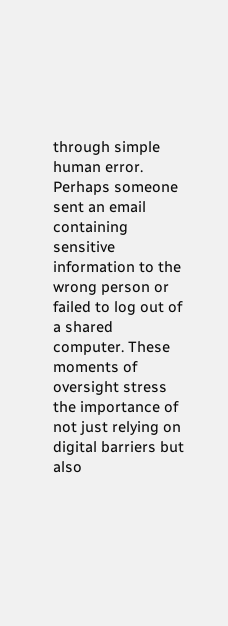through simple human error. Perhaps someone sent an email containing sensitive information to the wrong person or failed to log out of a shared computer. These moments of oversight stress the importance of not just relying on digital barriers but also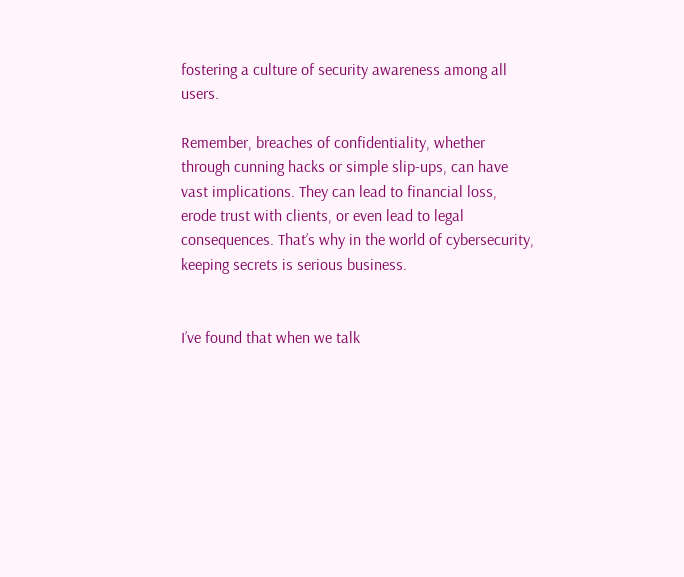fostering a culture of security awareness among all users.

Remember, breaches of confidentiality, whether through cunning hacks or simple slip-ups, can have vast implications. They can lead to financial loss, erode trust with clients, or even lead to legal consequences. That’s why in the world of cybersecurity, keeping secrets is serious business.


I’ve found that when we talk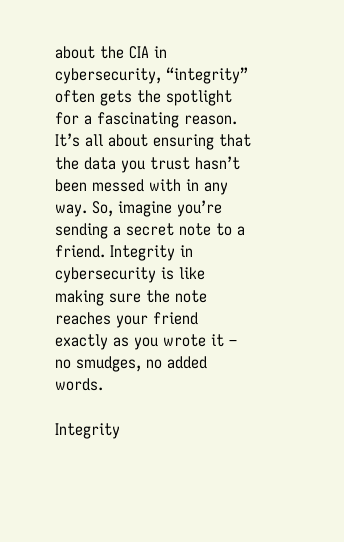about the CIA in cybersecurity, “integrity” often gets the spotlight for a fascinating reason. It’s all about ensuring that the data you trust hasn’t been messed with in any way. So, imagine you’re sending a secret note to a friend. Integrity in cybersecurity is like making sure the note reaches your friend exactly as you wrote it – no smudges, no added words.

Integrity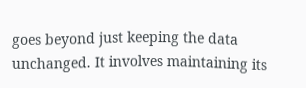goes beyond just keeping the data unchanged. It involves maintaining its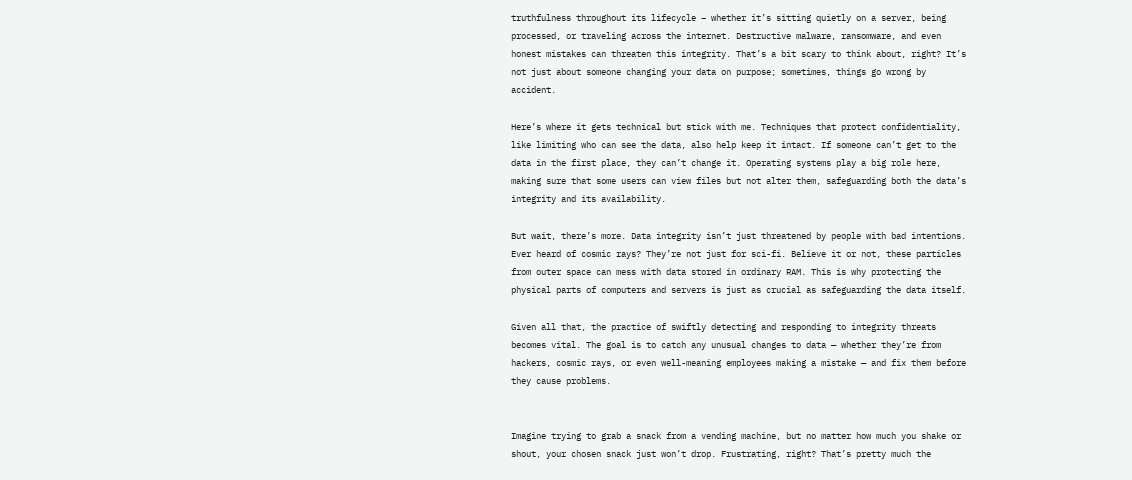truthfulness throughout its lifecycle – whether it’s sitting quietly on a server, being processed, or traveling across the internet. Destructive malware, ransomware, and even honest mistakes can threaten this integrity. That’s a bit scary to think about, right? It’s not just about someone changing your data on purpose; sometimes, things go wrong by accident.

Here’s where it gets technical but stick with me. Techniques that protect confidentiality, like limiting who can see the data, also help keep it intact. If someone can’t get to the data in the first place, they can’t change it. Operating systems play a big role here, making sure that some users can view files but not alter them, safeguarding both the data’s integrity and its availability.

But wait, there’s more. Data integrity isn’t just threatened by people with bad intentions. Ever heard of cosmic rays? They’re not just for sci-fi. Believe it or not, these particles from outer space can mess with data stored in ordinary RAM. This is why protecting the physical parts of computers and servers is just as crucial as safeguarding the data itself.

Given all that, the practice of swiftly detecting and responding to integrity threats becomes vital. The goal is to catch any unusual changes to data — whether they’re from hackers, cosmic rays, or even well-meaning employees making a mistake — and fix them before they cause problems.


Imagine trying to grab a snack from a vending machine, but no matter how much you shake or shout, your chosen snack just won’t drop. Frustrating, right? That’s pretty much the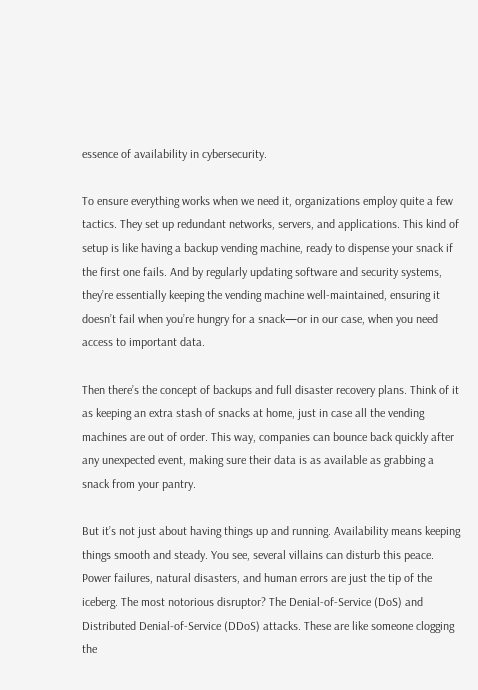essence of availability in cybersecurity.

To ensure everything works when we need it, organizations employ quite a few tactics. They set up redundant networks, servers, and applications. This kind of setup is like having a backup vending machine, ready to dispense your snack if the first one fails. And by regularly updating software and security systems, they’re essentially keeping the vending machine well-maintained, ensuring it doesn’t fail when you’re hungry for a snack—or in our case, when you need access to important data.

Then there’s the concept of backups and full disaster recovery plans. Think of it as keeping an extra stash of snacks at home, just in case all the vending machines are out of order. This way, companies can bounce back quickly after any unexpected event, making sure their data is as available as grabbing a snack from your pantry.

But it’s not just about having things up and running. Availability means keeping things smooth and steady. You see, several villains can disturb this peace. Power failures, natural disasters, and human errors are just the tip of the iceberg. The most notorious disruptor? The Denial-of-Service (DoS) and Distributed Denial-of-Service (DDoS) attacks. These are like someone clogging the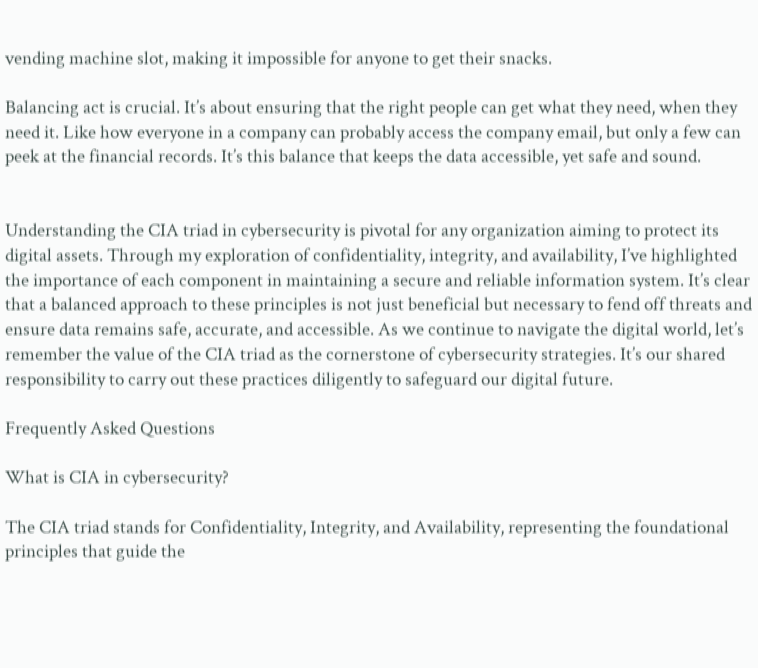vending machine slot, making it impossible for anyone to get their snacks.

Balancing act is crucial. It’s about ensuring that the right people can get what they need, when they need it. Like how everyone in a company can probably access the company email, but only a few can peek at the financial records. It’s this balance that keeps the data accessible, yet safe and sound.


Understanding the CIA triad in cybersecurity is pivotal for any organization aiming to protect its digital assets. Through my exploration of confidentiality, integrity, and availability, I’ve highlighted the importance of each component in maintaining a secure and reliable information system. It’s clear that a balanced approach to these principles is not just beneficial but necessary to fend off threats and ensure data remains safe, accurate, and accessible. As we continue to navigate the digital world, let’s remember the value of the CIA triad as the cornerstone of cybersecurity strategies. It’s our shared responsibility to carry out these practices diligently to safeguard our digital future.

Frequently Asked Questions

What is CIA in cybersecurity?

The CIA triad stands for Confidentiality, Integrity, and Availability, representing the foundational principles that guide the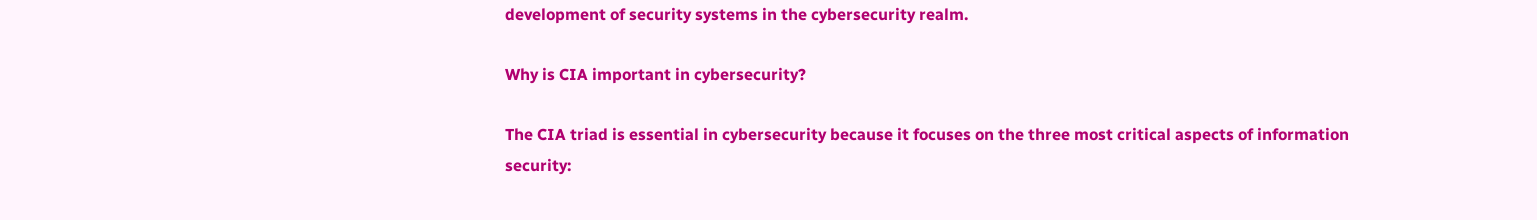development of security systems in the cybersecurity realm.

Why is CIA important in cybersecurity?

The CIA triad is essential in cybersecurity because it focuses on the three most critical aspects of information security: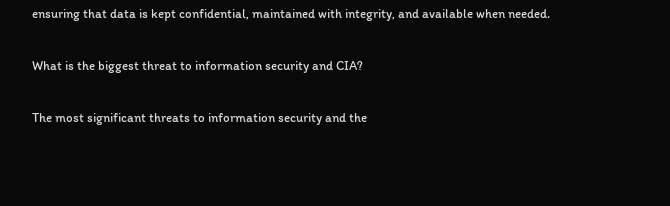ensuring that data is kept confidential, maintained with integrity, and available when needed.

What is the biggest threat to information security and CIA?

The most significant threats to information security and the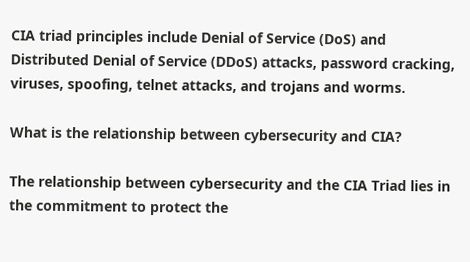CIA triad principles include Denial of Service (DoS) and Distributed Denial of Service (DDoS) attacks, password cracking, viruses, spoofing, telnet attacks, and trojans and worms.

What is the relationship between cybersecurity and CIA?

The relationship between cybersecurity and the CIA Triad lies in the commitment to protect the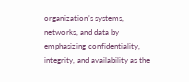organization’s systems, networks, and data by emphasizing confidentiality, integrity, and availability as the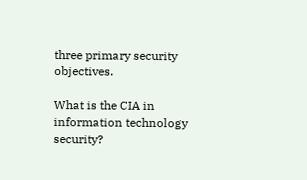three primary security objectives.

What is the CIA in information technology security?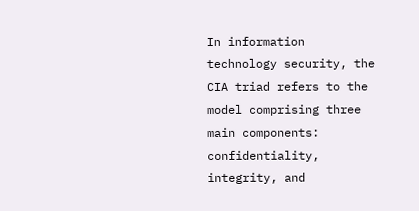In information technology security, the CIA triad refers to the model comprising three main components: confidentiality, integrity, and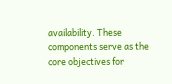availability. These components serve as the core objectives for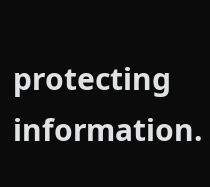protecting information.